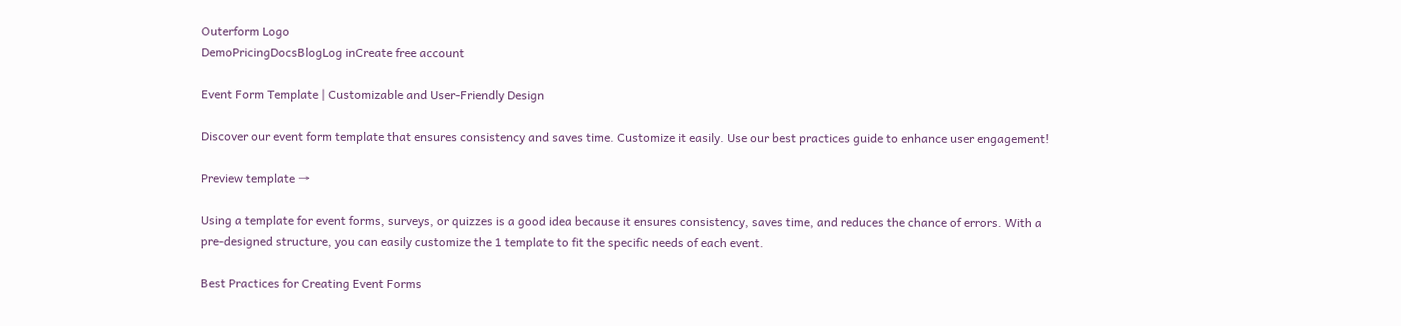Outerform Logo
DemoPricingDocsBlogLog inCreate free account

Event Form Template | Customizable and User-Friendly Design

Discover our event form template that ensures consistency and saves time. Customize it easily. Use our best practices guide to enhance user engagement!

Preview template →

Using a template for event forms, surveys, or quizzes is a good idea because it ensures consistency, saves time, and reduces the chance of errors. With a pre-designed structure, you can easily customize the 1 template to fit the specific needs of each event.

Best Practices for Creating Event Forms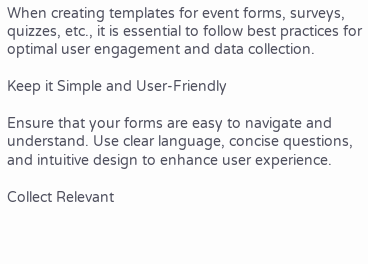When creating templates for event forms, surveys, quizzes, etc., it is essential to follow best practices for optimal user engagement and data collection.

Keep it Simple and User-Friendly

Ensure that your forms are easy to navigate and understand. Use clear language, concise questions, and intuitive design to enhance user experience.

Collect Relevant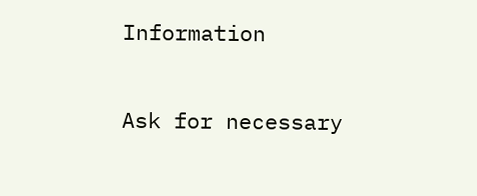Information

Ask for necessary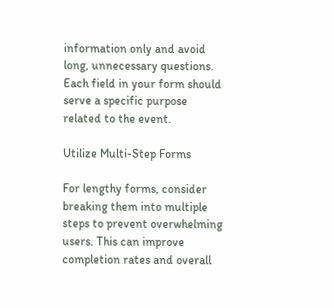information only and avoid long, unnecessary questions. Each field in your form should serve a specific purpose related to the event.

Utilize Multi-Step Forms

For lengthy forms, consider breaking them into multiple steps to prevent overwhelming users. This can improve completion rates and overall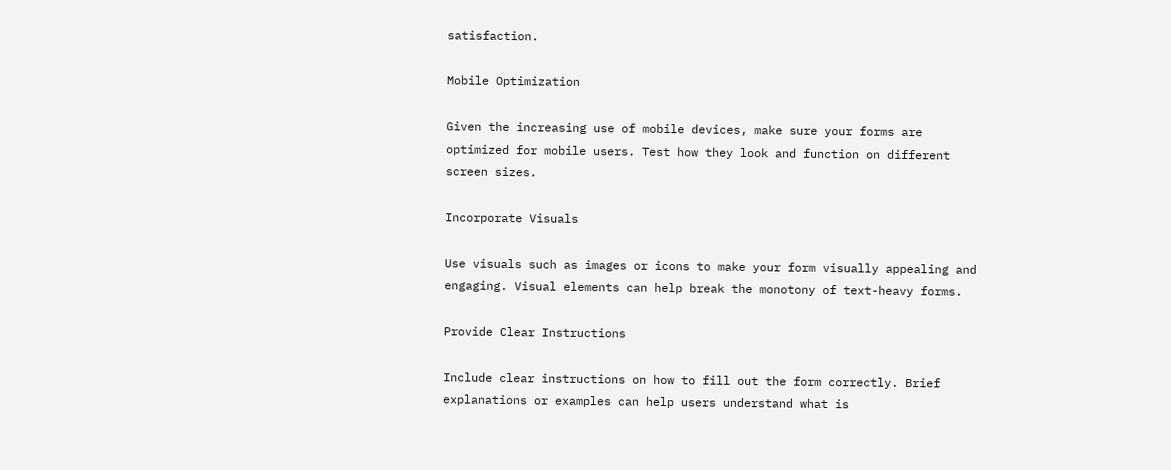satisfaction.

Mobile Optimization

Given the increasing use of mobile devices, make sure your forms are optimized for mobile users. Test how they look and function on different screen sizes.

Incorporate Visuals

Use visuals such as images or icons to make your form visually appealing and engaging. Visual elements can help break the monotony of text-heavy forms.

Provide Clear Instructions

Include clear instructions on how to fill out the form correctly. Brief explanations or examples can help users understand what is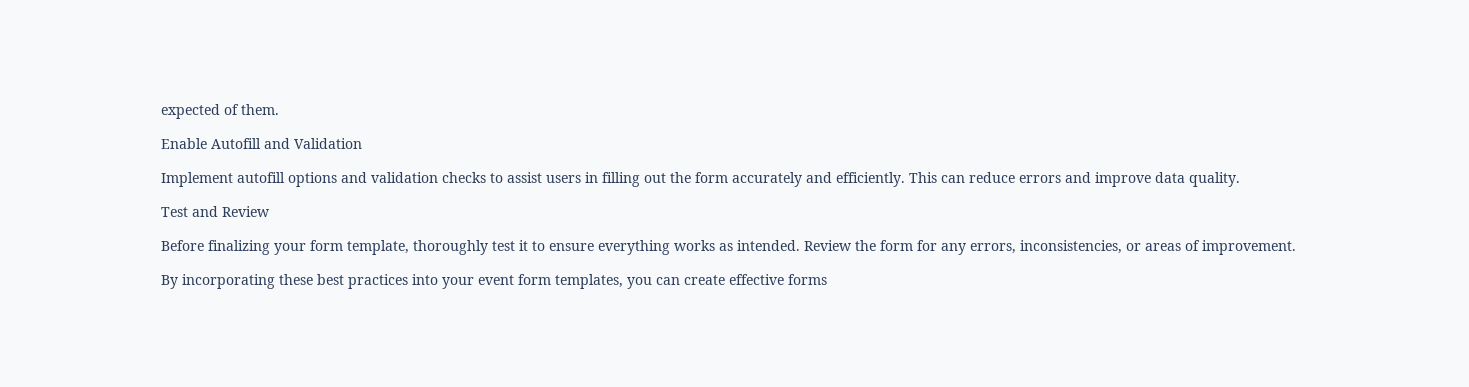expected of them.

Enable Autofill and Validation

Implement autofill options and validation checks to assist users in filling out the form accurately and efficiently. This can reduce errors and improve data quality.

Test and Review

Before finalizing your form template, thoroughly test it to ensure everything works as intended. Review the form for any errors, inconsistencies, or areas of improvement.

By incorporating these best practices into your event form templates, you can create effective forms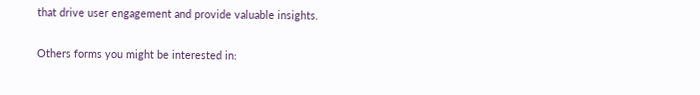that drive user engagement and provide valuable insights.

Others forms you might be interested in: